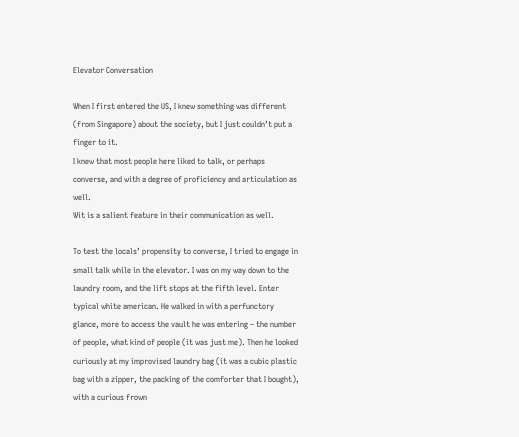Elevator Conversation

When I first entered the US, I knew something was different (from Singapore) about the society, but I just couldn’t put a finger to it.
I knew that most people here liked to talk, or perhaps converse, and with a degree of proficiency and articulation as well.
Wit is a salient feature in their communication as well.

To test the locals’ propensity to converse, I tried to engage in small talk while in the elevator. I was on my way down to the laundry room, and the lift stops at the fifth level. Enter typical white american. He walked in with a perfunctory glance, more to access the vault he was entering – the number of people, what kind of people (it was just me). Then he looked curiously at my improvised laundry bag (it was a cubic plastic bag with a zipper, the packing of the comforter that I bought), with a curious frown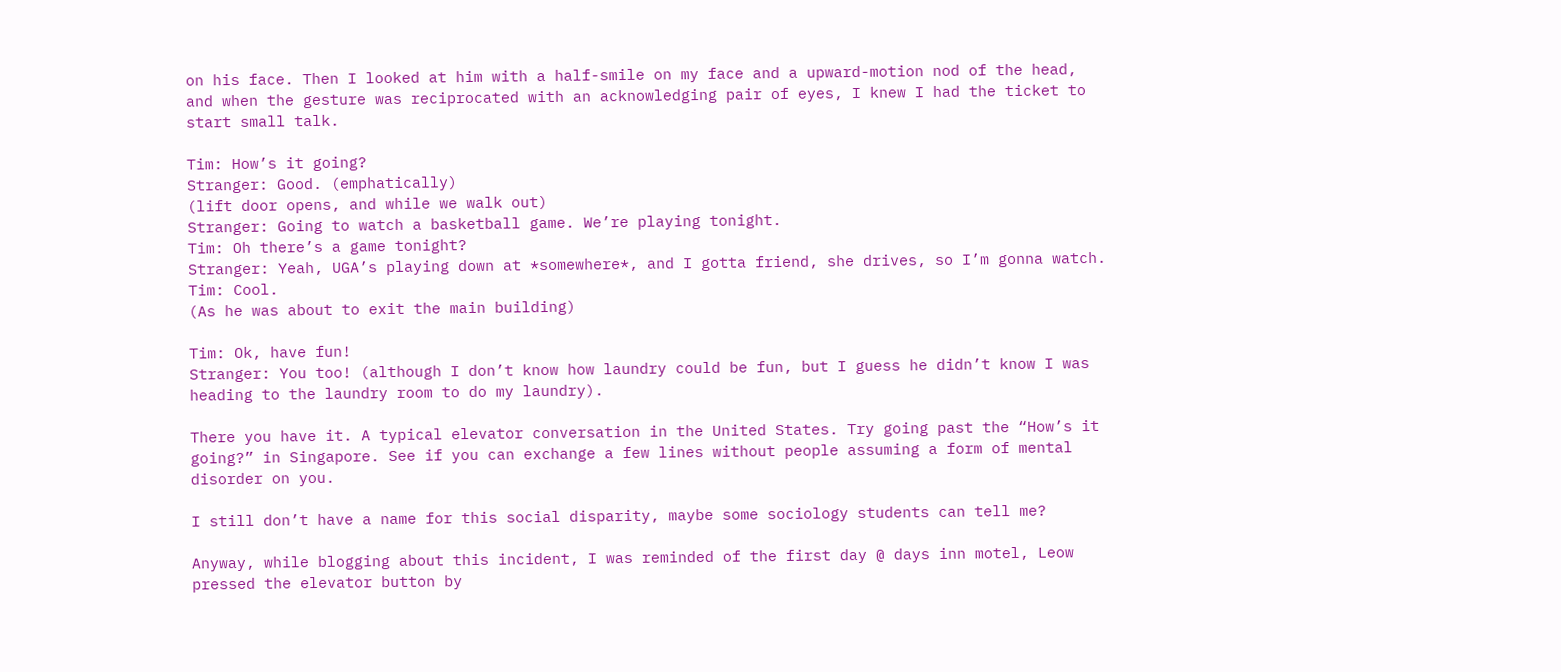on his face. Then I looked at him with a half-smile on my face and a upward-motion nod of the head, and when the gesture was reciprocated with an acknowledging pair of eyes, I knew I had the ticket to start small talk.

Tim: How’s it going?
Stranger: Good. (emphatically)
(lift door opens, and while we walk out)
Stranger: Going to watch a basketball game. We’re playing tonight.
Tim: Oh there’s a game tonight?
Stranger: Yeah, UGA’s playing down at *somewhere*, and I gotta friend, she drives, so I’m gonna watch.
Tim: Cool.
(As he was about to exit the main building)

Tim: Ok, have fun!
Stranger: You too! (although I don’t know how laundry could be fun, but I guess he didn’t know I was heading to the laundry room to do my laundry).

There you have it. A typical elevator conversation in the United States. Try going past the “How’s it going?” in Singapore. See if you can exchange a few lines without people assuming a form of mental disorder on you.

I still don’t have a name for this social disparity, maybe some sociology students can tell me?

Anyway, while blogging about this incident, I was reminded of the first day @ days inn motel, Leow pressed the elevator button by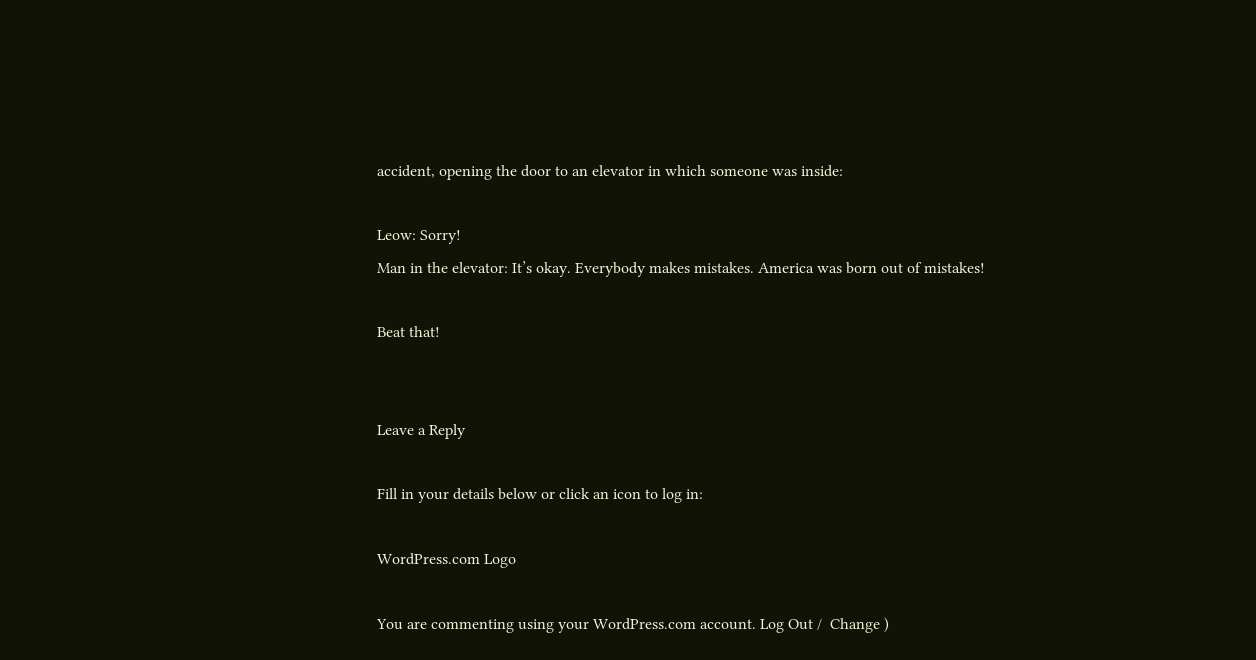accident, opening the door to an elevator in which someone was inside:

Leow: Sorry!
Man in the elevator: It’s okay. Everybody makes mistakes. America was born out of mistakes!

Beat that!


Leave a Reply

Fill in your details below or click an icon to log in:

WordPress.com Logo

You are commenting using your WordPress.com account. Log Out /  Change )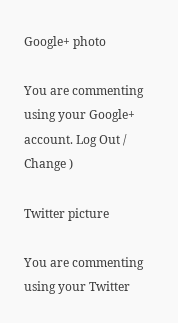Google+ photo

You are commenting using your Google+ account. Log Out /  Change )

Twitter picture

You are commenting using your Twitter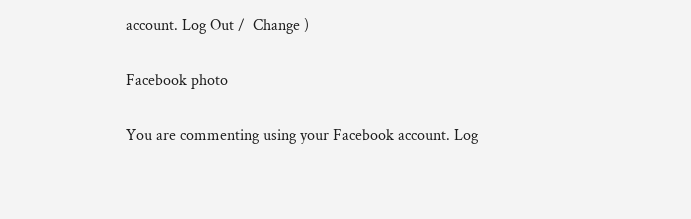account. Log Out /  Change )

Facebook photo

You are commenting using your Facebook account. Log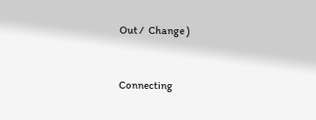Out /  Change )


Connecting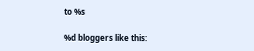to %s

%d bloggers like this: